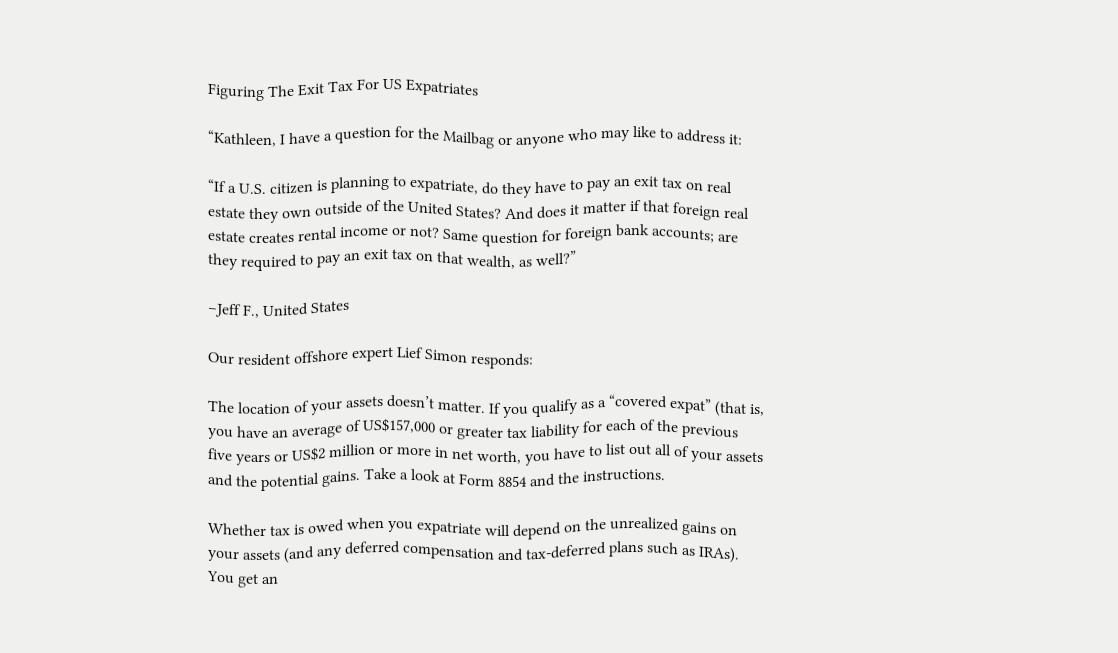Figuring The Exit Tax For US Expatriates

“Kathleen, I have a question for the Mailbag or anyone who may like to address it:

“If a U.S. citizen is planning to expatriate, do they have to pay an exit tax on real estate they own outside of the United States? And does it matter if that foreign real estate creates rental income or not? Same question for foreign bank accounts; are they required to pay an exit tax on that wealth, as well?”

–Jeff F., United States

Our resident offshore expert Lief Simon responds:

The location of your assets doesn’t matter. If you qualify as a “covered expat” (that is, you have an average of US$157,000 or greater tax liability for each of the previous five years or US$2 million or more in net worth, you have to list out all of your assets and the potential gains. Take a look at Form 8854 and the instructions.

Whether tax is owed when you expatriate will depend on the unrealized gains on your assets (and any deferred compensation and tax-deferred plans such as IRAs). You get an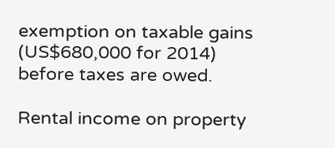exemption on taxable gains (US$680,000 for 2014) before taxes are owed.

Rental income on property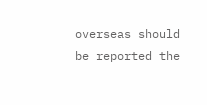overseas should be reported the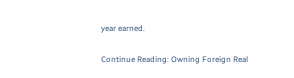year earned.

Continue Reading: Owning Foreign Real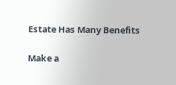Estate Has Many Benefits

Make a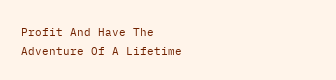Profit And Have The Adventure Of A Lifetime